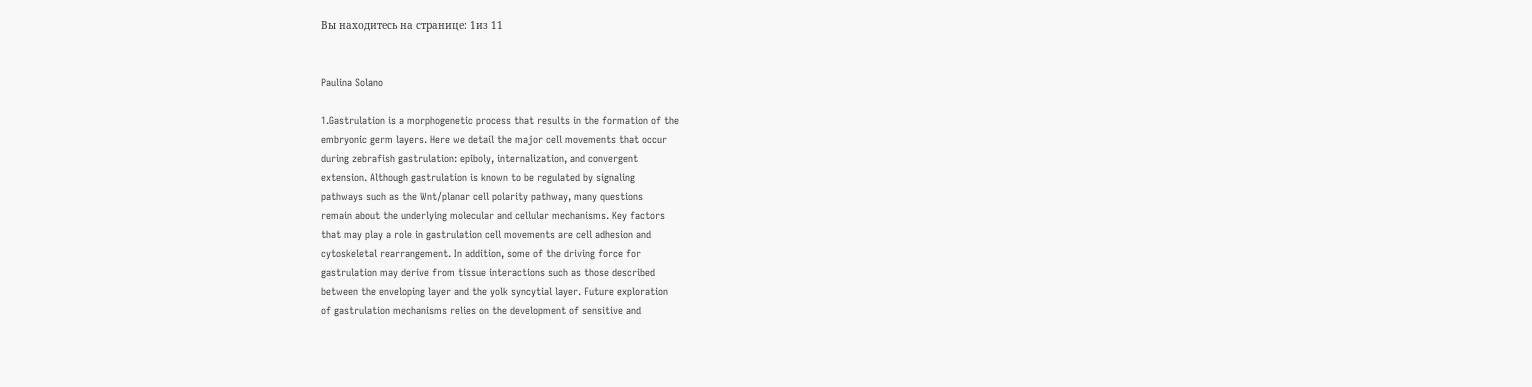Вы находитесь на странице: 1из 11


Paulina Solano

1.Gastrulation is a morphogenetic process that results in the formation of the
embryonic germ layers. Here we detail the major cell movements that occur
during zebrafish gastrulation: epiboly, internalization, and convergent
extension. Although gastrulation is known to be regulated by signaling
pathways such as the Wnt/planar cell polarity pathway, many questions
remain about the underlying molecular and cellular mechanisms. Key factors
that may play a role in gastrulation cell movements are cell adhesion and
cytoskeletal rearrangement. In addition, some of the driving force for
gastrulation may derive from tissue interactions such as those described
between the enveloping layer and the yolk syncytial layer. Future exploration
of gastrulation mechanisms relies on the development of sensitive and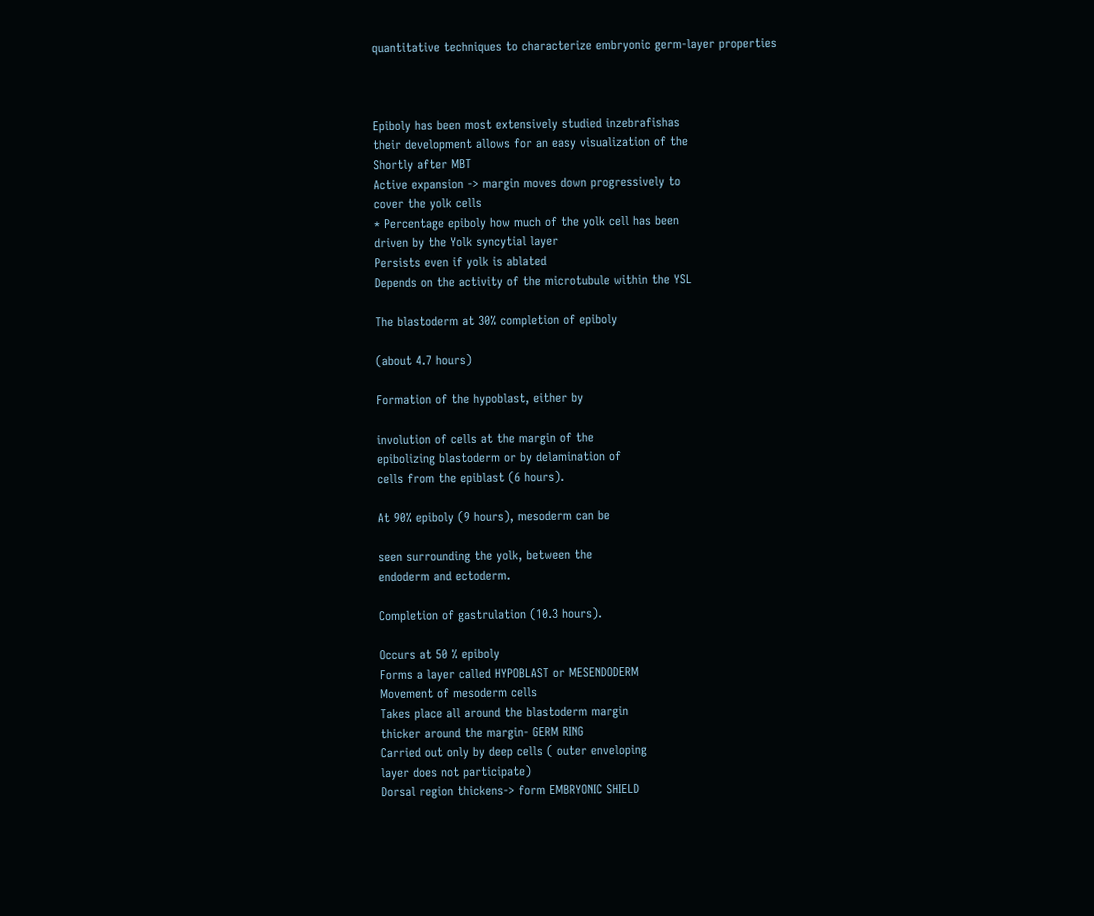quantitative techniques to characterize embryonic germ-layer properties



Epiboly has been most extensively studied inzebrafishas
their development allows for an easy visualization of the
Shortly after MBT
Active expansion -> margin moves down progressively to
cover the yolk cells
* Percentage epiboly how much of the yolk cell has been
driven by the Yolk syncytial layer
Persists even if yolk is ablated
Depends on the activity of the microtubule within the YSL

The blastoderm at 30% completion of epiboly

(about 4.7 hours)

Formation of the hypoblast, either by

involution of cells at the margin of the
epibolizing blastoderm or by delamination of
cells from the epiblast (6 hours).

At 90% epiboly (9 hours), mesoderm can be

seen surrounding the yolk, between the
endoderm and ectoderm.

Completion of gastrulation (10.3 hours).

Occurs at 50 % epiboly
Forms a layer called HYPOBLAST or MESENDODERM
Movement of mesoderm cells
Takes place all around the blastoderm margin
thicker around the margin- GERM RING
Carried out only by deep cells ( outer enveloping
layer does not participate)
Dorsal region thickens-> form EMBRYONIC SHIELD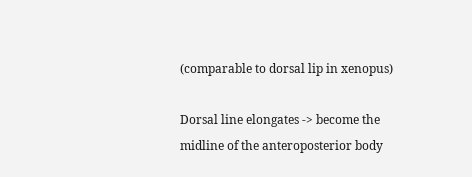(comparable to dorsal lip in xenopus)

Dorsal line elongates -> become the
midline of the anteroposterior body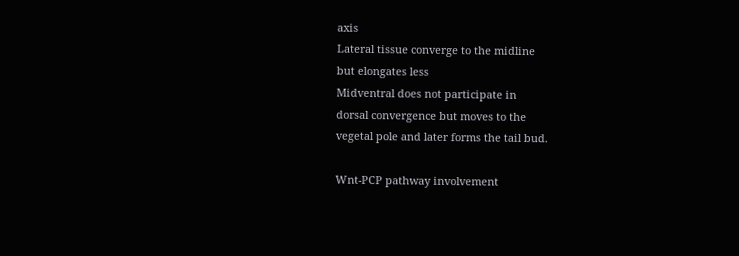axis
Lateral tissue converge to the midline
but elongates less
Midventral does not participate in
dorsal convergence but moves to the
vegetal pole and later forms the tail bud.

Wnt-PCP pathway involvement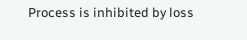Process is inhibited by loss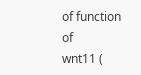of function of
wnt11 (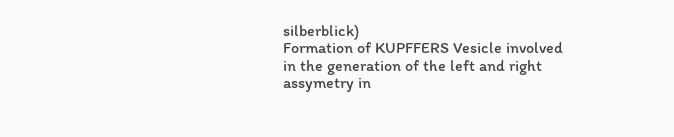silberblick)
Formation of KUPFFERS Vesicle involved
in the generation of the left and right
assymetry in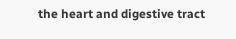the heart and digestive tract